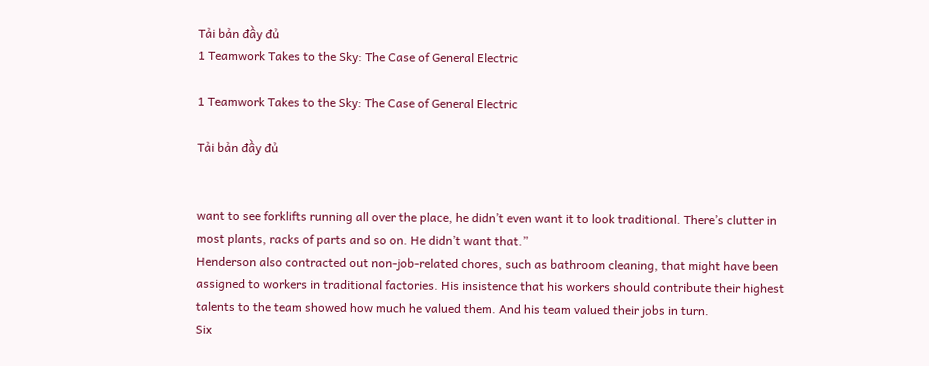Tải bản đầy đủ
1 Teamwork Takes to the Sky: The Case of General Electric

1 Teamwork Takes to the Sky: The Case of General Electric

Tải bản đầy đủ


want to see forklifts running all over the place, he didn’t even want it to look traditional. There’s clutter in
most plants, racks of parts and so on. He didn’t want that.”
Henderson also contracted out non-job-related chores, such as bathroom cleaning, that might have been
assigned to workers in traditional factories. His insistence that his workers should contribute their highest
talents to the team showed how much he valued them. And his team valued their jobs in turn.
Six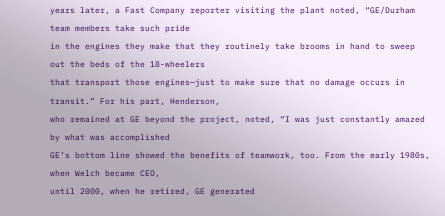years later, a Fast Company reporter visiting the plant noted, “GE/Durham team members take such pride
in the engines they make that they routinely take brooms in hand to sweep out the beds of the 18-wheelers
that transport those engines—just to make sure that no damage occurs in transit.” For his part, Henderson,
who remained at GE beyond the project, noted, “I was just constantly amazed by what was accomplished
GE’s bottom line showed the benefits of teamwork, too. From the early 1980s, when Welch became CEO,
until 2000, when he retired, GE generated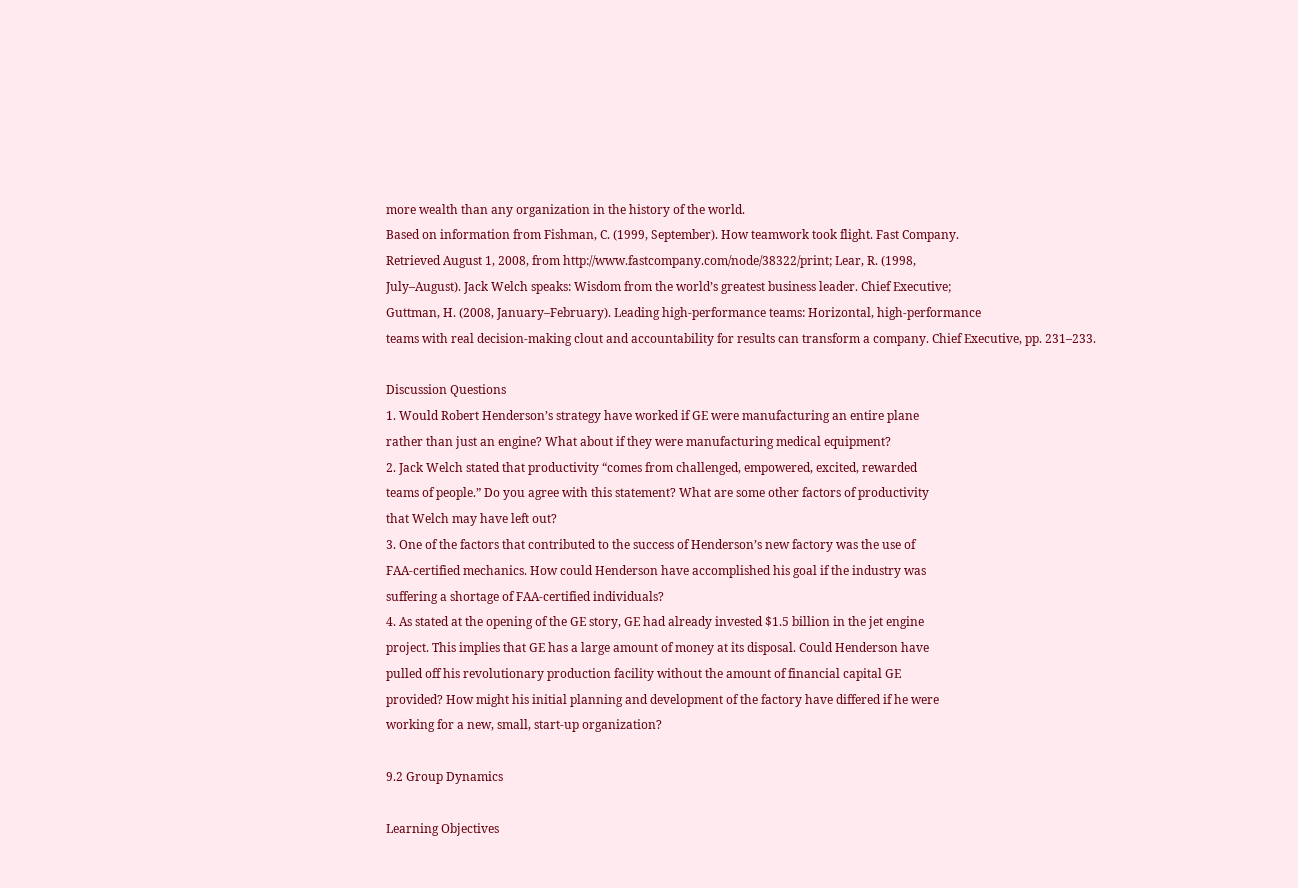more wealth than any organization in the history of the world.
Based on information from Fishman, C. (1999, September). How teamwork took flight. Fast Company.
Retrieved August 1, 2008, from http://www.fastcompany.com/node/38322/print; Lear, R. (1998,
July–August). Jack Welch speaks: Wisdom from the world’s greatest business leader. Chief Executive;
Guttman, H. (2008, January–February). Leading high-performance teams: Horizontal, high-performance
teams with real decision-making clout and accountability for results can transform a company. Chief Executive, pp. 231–233.

Discussion Questions
1. Would Robert Henderson’s strategy have worked if GE were manufacturing an entire plane
rather than just an engine? What about if they were manufacturing medical equipment?
2. Jack Welch stated that productivity “comes from challenged, empowered, excited, rewarded
teams of people.” Do you agree with this statement? What are some other factors of productivity
that Welch may have left out?
3. One of the factors that contributed to the success of Henderson’s new factory was the use of
FAA-certified mechanics. How could Henderson have accomplished his goal if the industry was
suffering a shortage of FAA-certified individuals?
4. As stated at the opening of the GE story, GE had already invested $1.5 billion in the jet engine
project. This implies that GE has a large amount of money at its disposal. Could Henderson have
pulled off his revolutionary production facility without the amount of financial capital GE
provided? How might his initial planning and development of the factory have differed if he were
working for a new, small, start-up organization?

9.2 Group Dynamics

Learning Objectives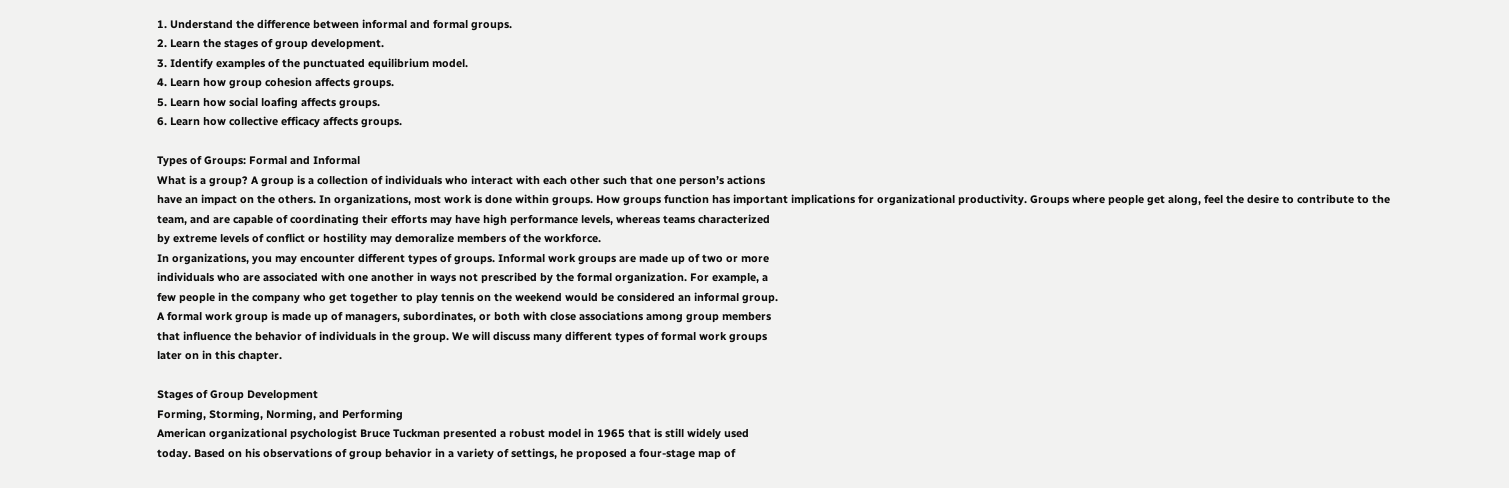1. Understand the difference between informal and formal groups.
2. Learn the stages of group development.
3. Identify examples of the punctuated equilibrium model.
4. Learn how group cohesion affects groups.
5. Learn how social loafing affects groups.
6. Learn how collective efficacy affects groups.

Types of Groups: Formal and Informal
What is a group? A group is a collection of individuals who interact with each other such that one person’s actions
have an impact on the others. In organizations, most work is done within groups. How groups function has important implications for organizational productivity. Groups where people get along, feel the desire to contribute to the
team, and are capable of coordinating their efforts may have high performance levels, whereas teams characterized
by extreme levels of conflict or hostility may demoralize members of the workforce.
In organizations, you may encounter different types of groups. Informal work groups are made up of two or more
individuals who are associated with one another in ways not prescribed by the formal organization. For example, a
few people in the company who get together to play tennis on the weekend would be considered an informal group.
A formal work group is made up of managers, subordinates, or both with close associations among group members
that influence the behavior of individuals in the group. We will discuss many different types of formal work groups
later on in this chapter.

Stages of Group Development
Forming, Storming, Norming, and Performing
American organizational psychologist Bruce Tuckman presented a robust model in 1965 that is still widely used
today. Based on his observations of group behavior in a variety of settings, he proposed a four-stage map of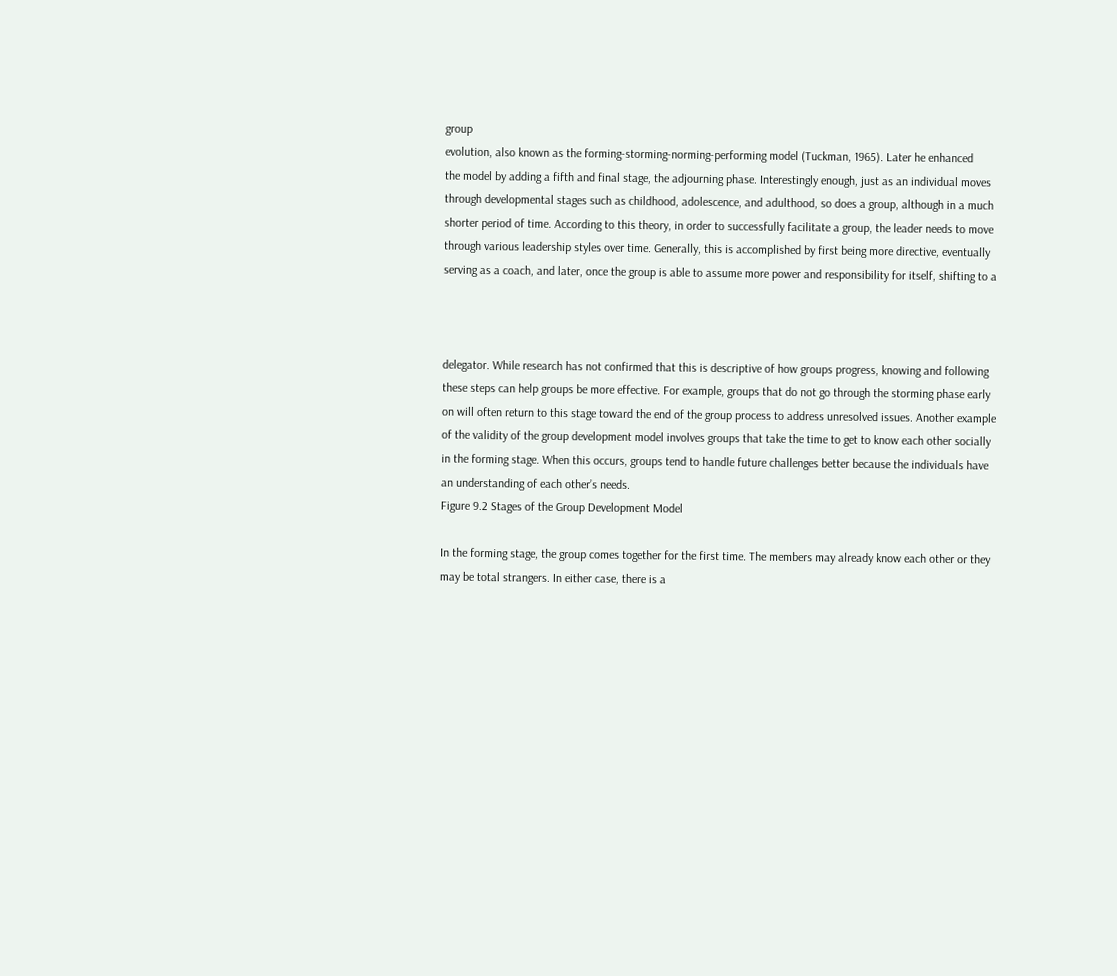group
evolution, also known as the forming-storming-norming-performing model (Tuckman, 1965). Later he enhanced
the model by adding a fifth and final stage, the adjourning phase. Interestingly enough, just as an individual moves
through developmental stages such as childhood, adolescence, and adulthood, so does a group, although in a much
shorter period of time. According to this theory, in order to successfully facilitate a group, the leader needs to move
through various leadership styles over time. Generally, this is accomplished by first being more directive, eventually
serving as a coach, and later, once the group is able to assume more power and responsibility for itself, shifting to a



delegator. While research has not confirmed that this is descriptive of how groups progress, knowing and following
these steps can help groups be more effective. For example, groups that do not go through the storming phase early
on will often return to this stage toward the end of the group process to address unresolved issues. Another example
of the validity of the group development model involves groups that take the time to get to know each other socially
in the forming stage. When this occurs, groups tend to handle future challenges better because the individuals have
an understanding of each other’s needs.
Figure 9.2 Stages of the Group Development Model

In the forming stage, the group comes together for the first time. The members may already know each other or they
may be total strangers. In either case, there is a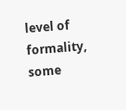level of formality, some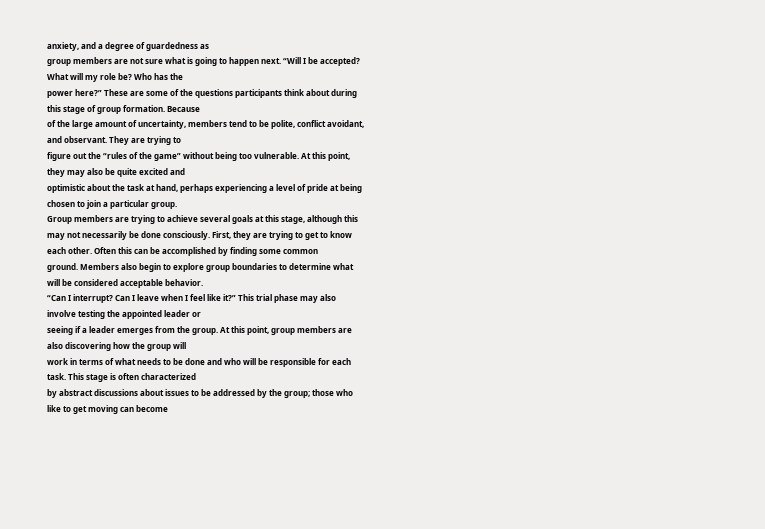anxiety, and a degree of guardedness as
group members are not sure what is going to happen next. “Will I be accepted? What will my role be? Who has the
power here?” These are some of the questions participants think about during this stage of group formation. Because
of the large amount of uncertainty, members tend to be polite, conflict avoidant, and observant. They are trying to
figure out the “rules of the game” without being too vulnerable. At this point, they may also be quite excited and
optimistic about the task at hand, perhaps experiencing a level of pride at being chosen to join a particular group.
Group members are trying to achieve several goals at this stage, although this may not necessarily be done consciously. First, they are trying to get to know each other. Often this can be accomplished by finding some common
ground. Members also begin to explore group boundaries to determine what will be considered acceptable behavior.
“Can I interrupt? Can I leave when I feel like it?” This trial phase may also involve testing the appointed leader or
seeing if a leader emerges from the group. At this point, group members are also discovering how the group will
work in terms of what needs to be done and who will be responsible for each task. This stage is often characterized
by abstract discussions about issues to be addressed by the group; those who like to get moving can become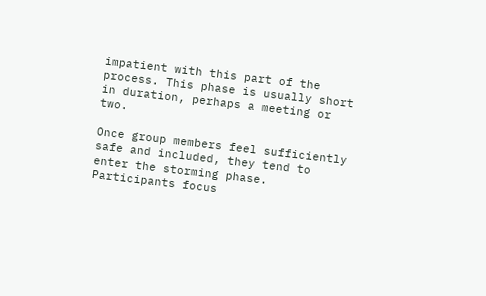impatient with this part of the process. This phase is usually short in duration, perhaps a meeting or two.

Once group members feel sufficiently safe and included, they tend to enter the storming phase. Participants focus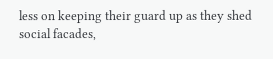less on keeping their guard up as they shed social facades,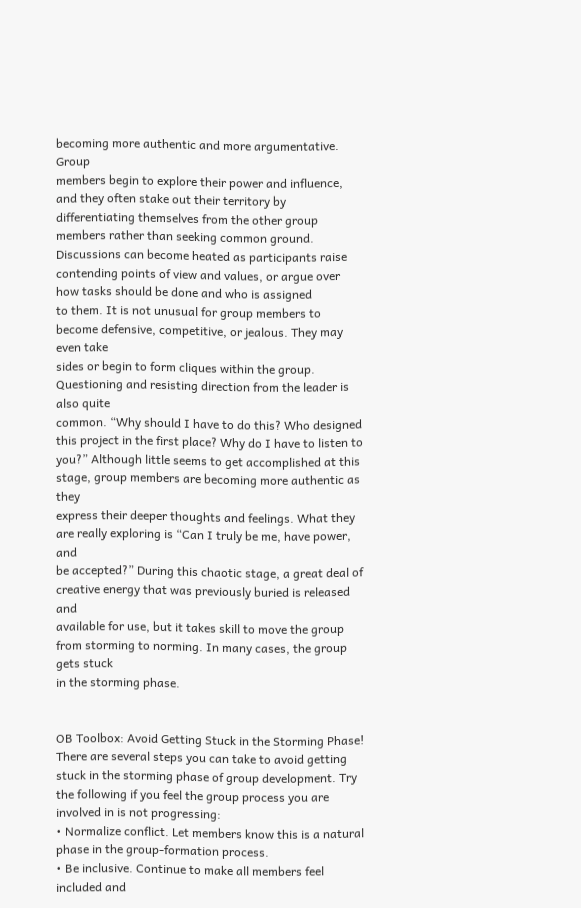becoming more authentic and more argumentative. Group
members begin to explore their power and influence, and they often stake out their territory by differentiating themselves from the other group members rather than seeking common ground. Discussions can become heated as participants raise contending points of view and values, or argue over how tasks should be done and who is assigned
to them. It is not unusual for group members to become defensive, competitive, or jealous. They may even take
sides or begin to form cliques within the group. Questioning and resisting direction from the leader is also quite
common. “Why should I have to do this? Who designed this project in the first place? Why do I have to listen to
you?” Although little seems to get accomplished at this stage, group members are becoming more authentic as they
express their deeper thoughts and feelings. What they are really exploring is “Can I truly be me, have power, and
be accepted?” During this chaotic stage, a great deal of creative energy that was previously buried is released and
available for use, but it takes skill to move the group from storming to norming. In many cases, the group gets stuck
in the storming phase.


OB Toolbox: Avoid Getting Stuck in the Storming Phase!
There are several steps you can take to avoid getting stuck in the storming phase of group development. Try
the following if you feel the group process you are involved in is not progressing:
• Normalize conflict. Let members know this is a natural phase in the group-formation process.
• Be inclusive. Continue to make all members feel included and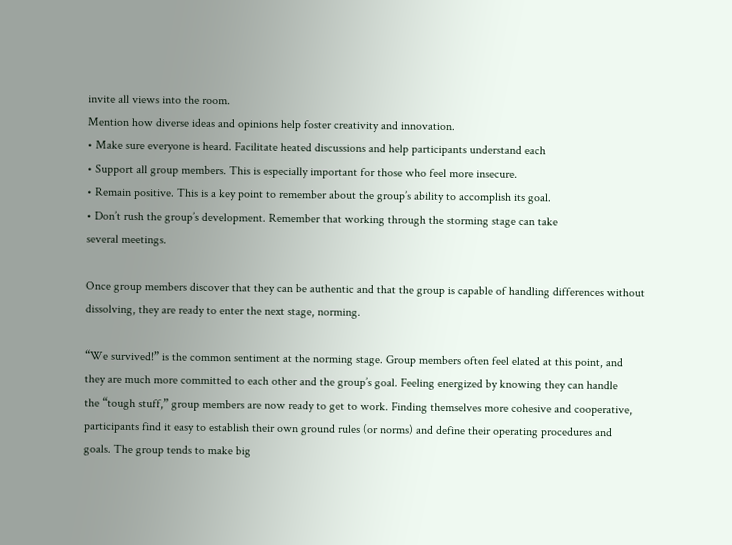invite all views into the room.
Mention how diverse ideas and opinions help foster creativity and innovation.
• Make sure everyone is heard. Facilitate heated discussions and help participants understand each
• Support all group members. This is especially important for those who feel more insecure.
• Remain positive. This is a key point to remember about the group’s ability to accomplish its goal.
• Don’t rush the group’s development. Remember that working through the storming stage can take
several meetings.

Once group members discover that they can be authentic and that the group is capable of handling differences without dissolving, they are ready to enter the next stage, norming.

“We survived!” is the common sentiment at the norming stage. Group members often feel elated at this point, and
they are much more committed to each other and the group’s goal. Feeling energized by knowing they can handle
the “tough stuff,” group members are now ready to get to work. Finding themselves more cohesive and cooperative,
participants find it easy to establish their own ground rules (or norms) and define their operating procedures and
goals. The group tends to make big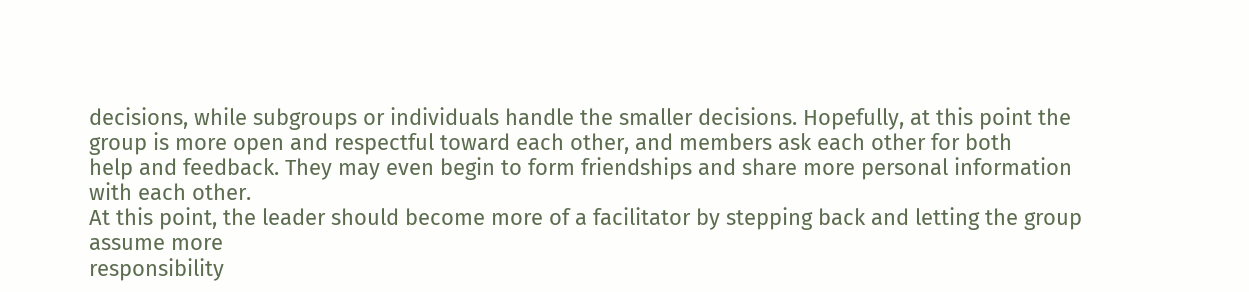decisions, while subgroups or individuals handle the smaller decisions. Hopefully, at this point the group is more open and respectful toward each other, and members ask each other for both
help and feedback. They may even begin to form friendships and share more personal information with each other.
At this point, the leader should become more of a facilitator by stepping back and letting the group assume more
responsibility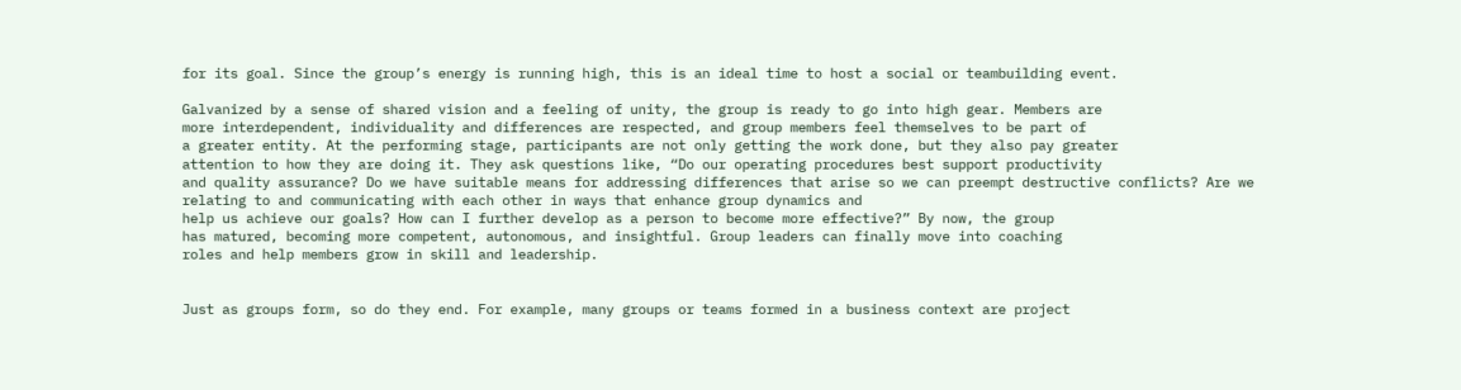for its goal. Since the group’s energy is running high, this is an ideal time to host a social or teambuilding event.

Galvanized by a sense of shared vision and a feeling of unity, the group is ready to go into high gear. Members are
more interdependent, individuality and differences are respected, and group members feel themselves to be part of
a greater entity. At the performing stage, participants are not only getting the work done, but they also pay greater
attention to how they are doing it. They ask questions like, “Do our operating procedures best support productivity
and quality assurance? Do we have suitable means for addressing differences that arise so we can preempt destructive conflicts? Are we relating to and communicating with each other in ways that enhance group dynamics and
help us achieve our goals? How can I further develop as a person to become more effective?” By now, the group
has matured, becoming more competent, autonomous, and insightful. Group leaders can finally move into coaching
roles and help members grow in skill and leadership.


Just as groups form, so do they end. For example, many groups or teams formed in a business context are project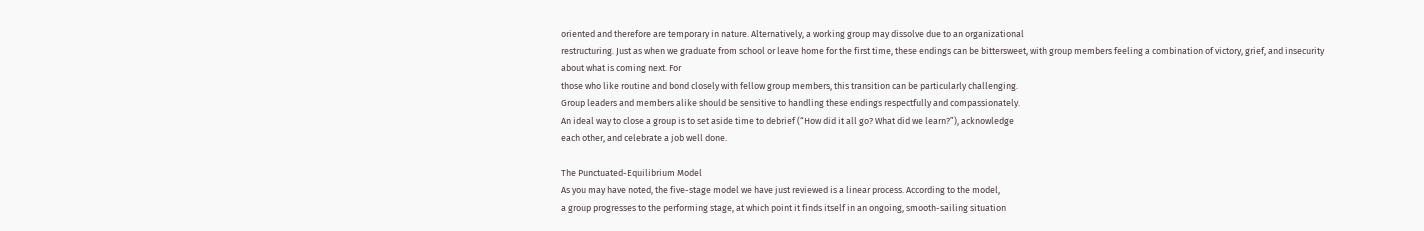oriented and therefore are temporary in nature. Alternatively, a working group may dissolve due to an organizational
restructuring. Just as when we graduate from school or leave home for the first time, these endings can be bittersweet, with group members feeling a combination of victory, grief, and insecurity about what is coming next. For
those who like routine and bond closely with fellow group members, this transition can be particularly challenging.
Group leaders and members alike should be sensitive to handling these endings respectfully and compassionately.
An ideal way to close a group is to set aside time to debrief (“How did it all go? What did we learn?”), acknowledge
each other, and celebrate a job well done.

The Punctuated-Equilibrium Model
As you may have noted, the five-stage model we have just reviewed is a linear process. According to the model,
a group progresses to the performing stage, at which point it finds itself in an ongoing, smooth-sailing situation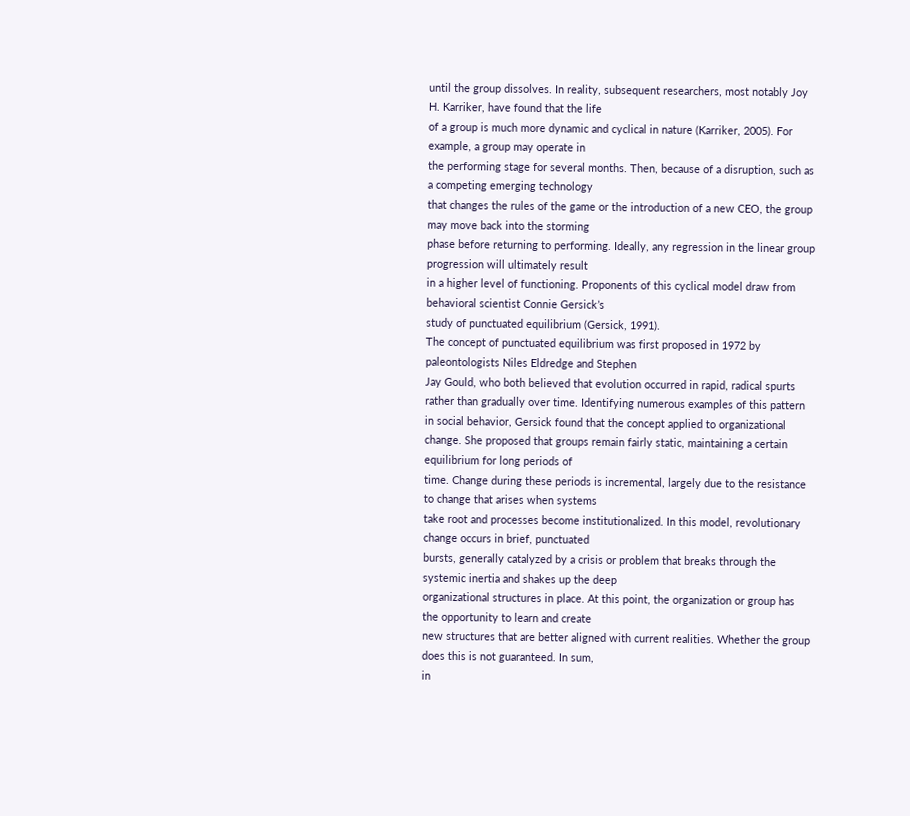until the group dissolves. In reality, subsequent researchers, most notably Joy H. Karriker, have found that the life
of a group is much more dynamic and cyclical in nature (Karriker, 2005). For example, a group may operate in
the performing stage for several months. Then, because of a disruption, such as a competing emerging technology
that changes the rules of the game or the introduction of a new CEO, the group may move back into the storming
phase before returning to performing. Ideally, any regression in the linear group progression will ultimately result
in a higher level of functioning. Proponents of this cyclical model draw from behavioral scientist Connie Gersick’s
study of punctuated equilibrium (Gersick, 1991).
The concept of punctuated equilibrium was first proposed in 1972 by paleontologists Niles Eldredge and Stephen
Jay Gould, who both believed that evolution occurred in rapid, radical spurts rather than gradually over time. Identifying numerous examples of this pattern in social behavior, Gersick found that the concept applied to organizational change. She proposed that groups remain fairly static, maintaining a certain equilibrium for long periods of
time. Change during these periods is incremental, largely due to the resistance to change that arises when systems
take root and processes become institutionalized. In this model, revolutionary change occurs in brief, punctuated
bursts, generally catalyzed by a crisis or problem that breaks through the systemic inertia and shakes up the deep
organizational structures in place. At this point, the organization or group has the opportunity to learn and create
new structures that are better aligned with current realities. Whether the group does this is not guaranteed. In sum,
in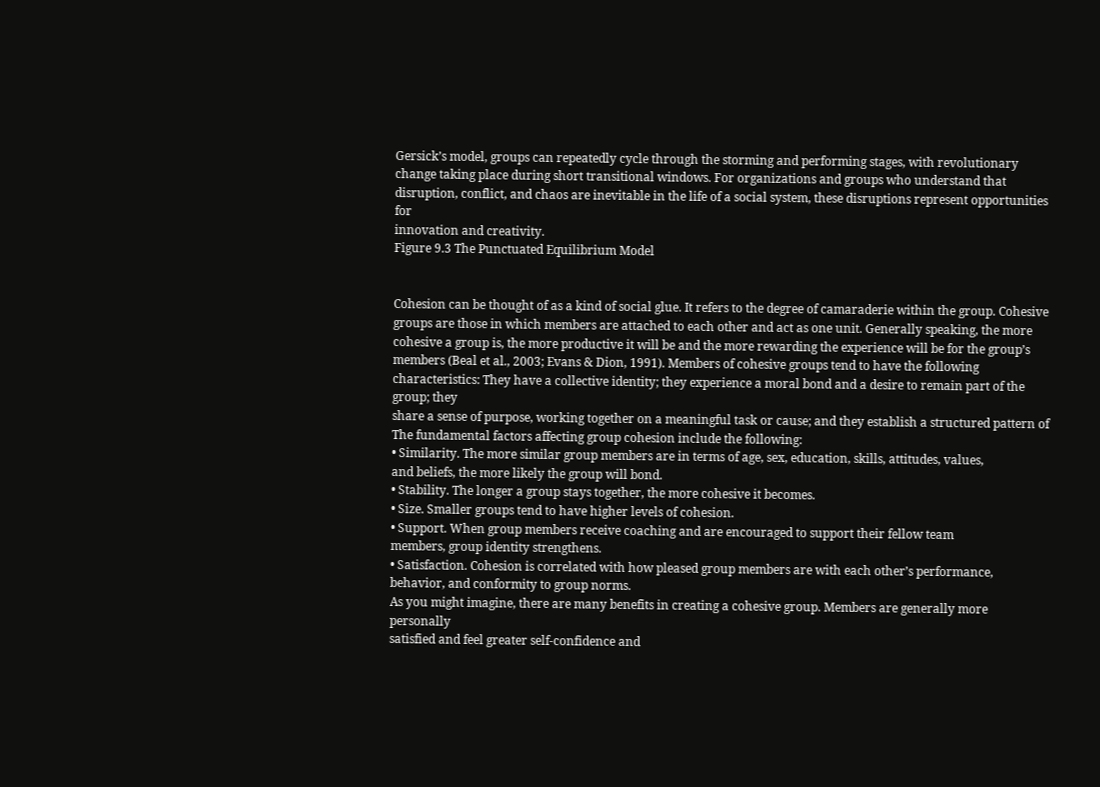Gersick’s model, groups can repeatedly cycle through the storming and performing stages, with revolutionary
change taking place during short transitional windows. For organizations and groups who understand that disruption, conflict, and chaos are inevitable in the life of a social system, these disruptions represent opportunities for
innovation and creativity.
Figure 9.3 The Punctuated Equilibrium Model


Cohesion can be thought of as a kind of social glue. It refers to the degree of camaraderie within the group. Cohesive
groups are those in which members are attached to each other and act as one unit. Generally speaking, the more
cohesive a group is, the more productive it will be and the more rewarding the experience will be for the group’s
members (Beal et al., 2003; Evans & Dion, 1991). Members of cohesive groups tend to have the following characteristics: They have a collective identity; they experience a moral bond and a desire to remain part of the group; they
share a sense of purpose, working together on a meaningful task or cause; and they establish a structured pattern of
The fundamental factors affecting group cohesion include the following:
• Similarity. The more similar group members are in terms of age, sex, education, skills, attitudes, values,
and beliefs, the more likely the group will bond.
• Stability. The longer a group stays together, the more cohesive it becomes.
• Size. Smaller groups tend to have higher levels of cohesion.
• Support. When group members receive coaching and are encouraged to support their fellow team
members, group identity strengthens.
• Satisfaction. Cohesion is correlated with how pleased group members are with each other’s performance,
behavior, and conformity to group norms.
As you might imagine, there are many benefits in creating a cohesive group. Members are generally more personally
satisfied and feel greater self-confidence and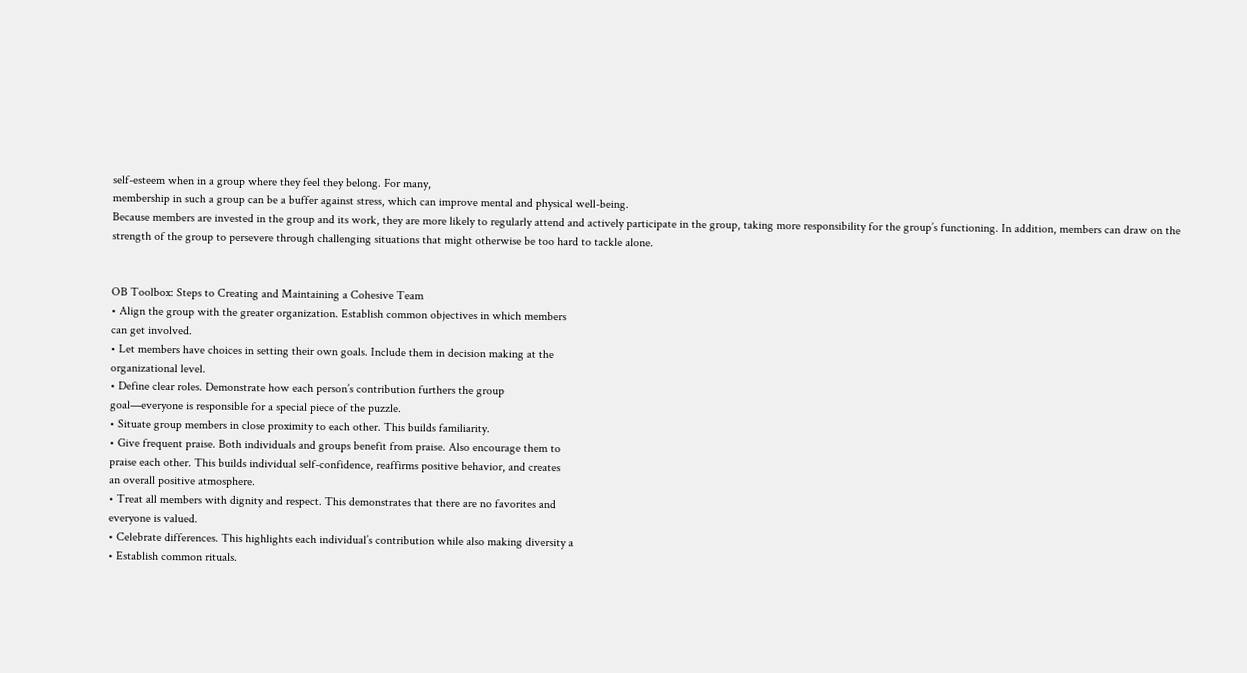self-esteem when in a group where they feel they belong. For many,
membership in such a group can be a buffer against stress, which can improve mental and physical well-being.
Because members are invested in the group and its work, they are more likely to regularly attend and actively participate in the group, taking more responsibility for the group’s functioning. In addition, members can draw on the
strength of the group to persevere through challenging situations that might otherwise be too hard to tackle alone.


OB Toolbox: Steps to Creating and Maintaining a Cohesive Team
• Align the group with the greater organization. Establish common objectives in which members
can get involved.
• Let members have choices in setting their own goals. Include them in decision making at the
organizational level.
• Define clear roles. Demonstrate how each person’s contribution furthers the group
goal—everyone is responsible for a special piece of the puzzle.
• Situate group members in close proximity to each other. This builds familiarity.
• Give frequent praise. Both individuals and groups benefit from praise. Also encourage them to
praise each other. This builds individual self-confidence, reaffirms positive behavior, and creates
an overall positive atmosphere.
• Treat all members with dignity and respect. This demonstrates that there are no favorites and
everyone is valued.
• Celebrate differences. This highlights each individual’s contribution while also making diversity a
• Establish common rituals.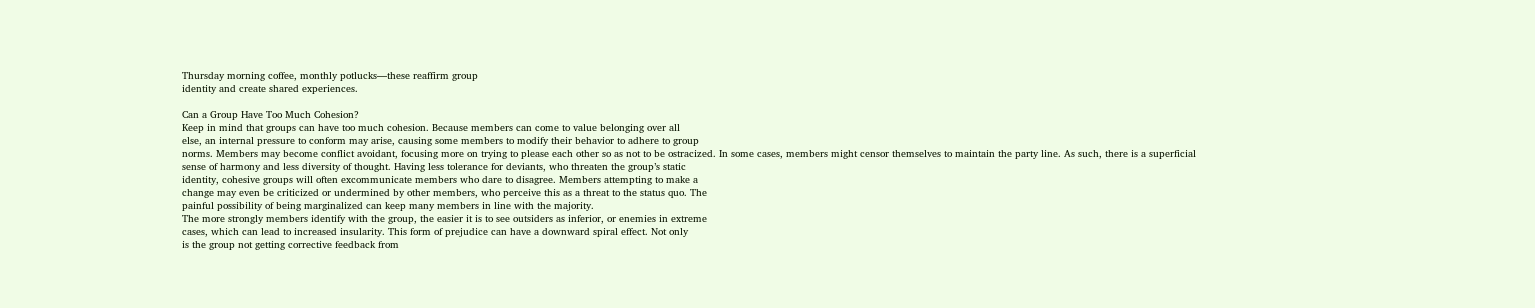Thursday morning coffee, monthly potlucks—these reaffirm group
identity and create shared experiences.

Can a Group Have Too Much Cohesion?
Keep in mind that groups can have too much cohesion. Because members can come to value belonging over all
else, an internal pressure to conform may arise, causing some members to modify their behavior to adhere to group
norms. Members may become conflict avoidant, focusing more on trying to please each other so as not to be ostracized. In some cases, members might censor themselves to maintain the party line. As such, there is a superficial
sense of harmony and less diversity of thought. Having less tolerance for deviants, who threaten the group’s static
identity, cohesive groups will often excommunicate members who dare to disagree. Members attempting to make a
change may even be criticized or undermined by other members, who perceive this as a threat to the status quo. The
painful possibility of being marginalized can keep many members in line with the majority.
The more strongly members identify with the group, the easier it is to see outsiders as inferior, or enemies in extreme
cases, which can lead to increased insularity. This form of prejudice can have a downward spiral effect. Not only
is the group not getting corrective feedback from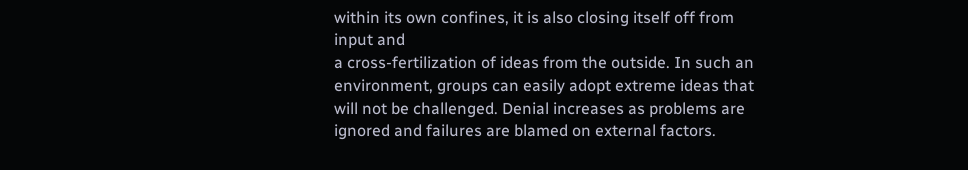within its own confines, it is also closing itself off from input and
a cross-fertilization of ideas from the outside. In such an environment, groups can easily adopt extreme ideas that
will not be challenged. Denial increases as problems are ignored and failures are blamed on external factors.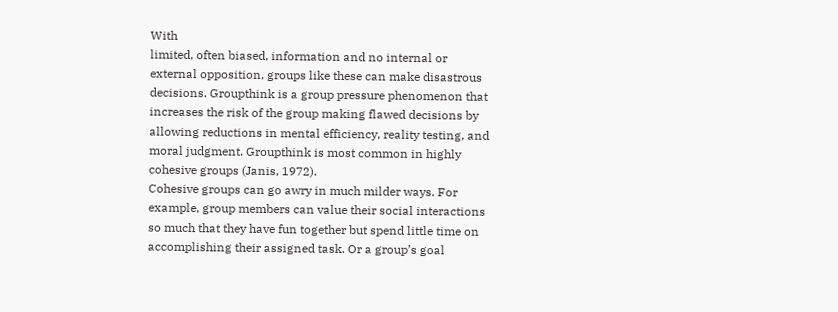With
limited, often biased, information and no internal or external opposition, groups like these can make disastrous decisions. Groupthink is a group pressure phenomenon that increases the risk of the group making flawed decisions by
allowing reductions in mental efficiency, reality testing, and moral judgment. Groupthink is most common in highly
cohesive groups (Janis, 1972).
Cohesive groups can go awry in much milder ways. For example, group members can value their social interactions
so much that they have fun together but spend little time on accomplishing their assigned task. Or a group’s goal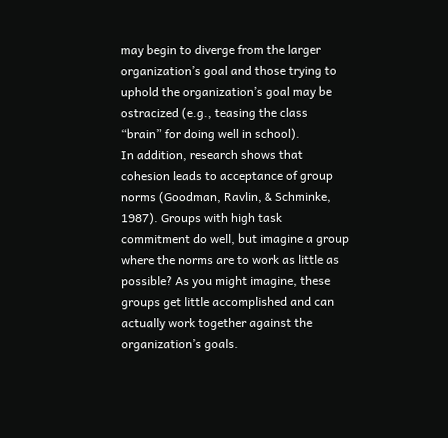may begin to diverge from the larger organization’s goal and those trying to uphold the organization’s goal may be
ostracized (e.g., teasing the class “brain” for doing well in school).
In addition, research shows that cohesion leads to acceptance of group norms (Goodman, Ravlin, & Schminke,
1987). Groups with high task commitment do well, but imagine a group where the norms are to work as little as
possible? As you might imagine, these groups get little accomplished and can actually work together against the
organization’s goals.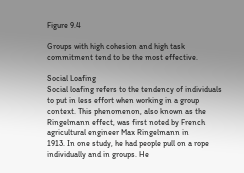Figure 9.4

Groups with high cohesion and high task commitment tend to be the most effective.

Social Loafing
Social loafing refers to the tendency of individuals to put in less effort when working in a group context. This phenomenon, also known as the Ringelmann effect, was first noted by French agricultural engineer Max Ringelmann in
1913. In one study, he had people pull on a rope individually and in groups. He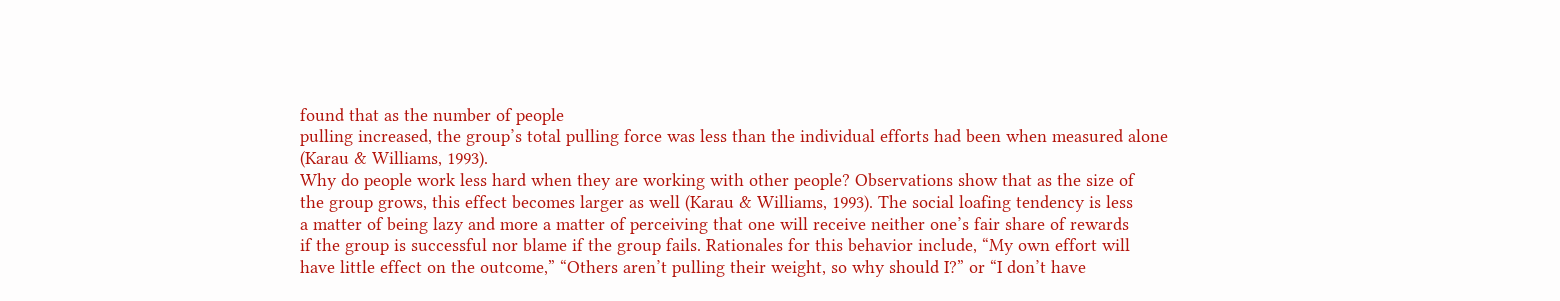found that as the number of people
pulling increased, the group’s total pulling force was less than the individual efforts had been when measured alone
(Karau & Williams, 1993).
Why do people work less hard when they are working with other people? Observations show that as the size of
the group grows, this effect becomes larger as well (Karau & Williams, 1993). The social loafing tendency is less
a matter of being lazy and more a matter of perceiving that one will receive neither one’s fair share of rewards
if the group is successful nor blame if the group fails. Rationales for this behavior include, “My own effort will
have little effect on the outcome,” “Others aren’t pulling their weight, so why should I?” or “I don’t have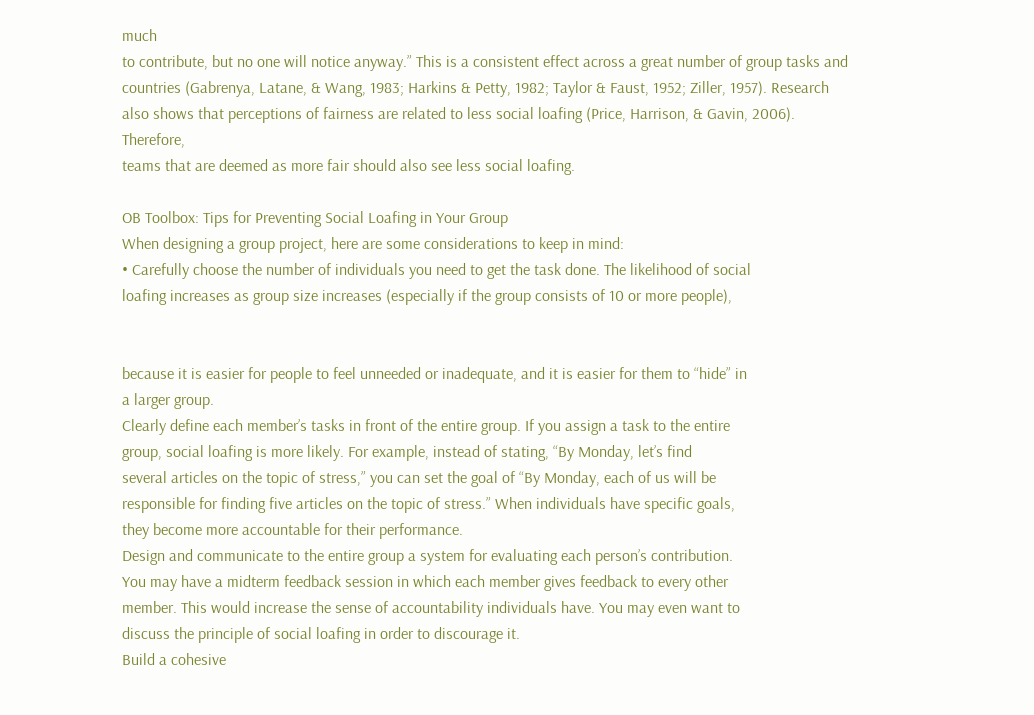much
to contribute, but no one will notice anyway.” This is a consistent effect across a great number of group tasks and
countries (Gabrenya, Latane, & Wang, 1983; Harkins & Petty, 1982; Taylor & Faust, 1952; Ziller, 1957). Research
also shows that perceptions of fairness are related to less social loafing (Price, Harrison, & Gavin, 2006). Therefore,
teams that are deemed as more fair should also see less social loafing.

OB Toolbox: Tips for Preventing Social Loafing in Your Group
When designing a group project, here are some considerations to keep in mind:
• Carefully choose the number of individuals you need to get the task done. The likelihood of social
loafing increases as group size increases (especially if the group consists of 10 or more people),


because it is easier for people to feel unneeded or inadequate, and it is easier for them to “hide” in
a larger group.
Clearly define each member’s tasks in front of the entire group. If you assign a task to the entire
group, social loafing is more likely. For example, instead of stating, “By Monday, let’s find
several articles on the topic of stress,” you can set the goal of “By Monday, each of us will be
responsible for finding five articles on the topic of stress.” When individuals have specific goals,
they become more accountable for their performance.
Design and communicate to the entire group a system for evaluating each person’s contribution.
You may have a midterm feedback session in which each member gives feedback to every other
member. This would increase the sense of accountability individuals have. You may even want to
discuss the principle of social loafing in order to discourage it.
Build a cohesive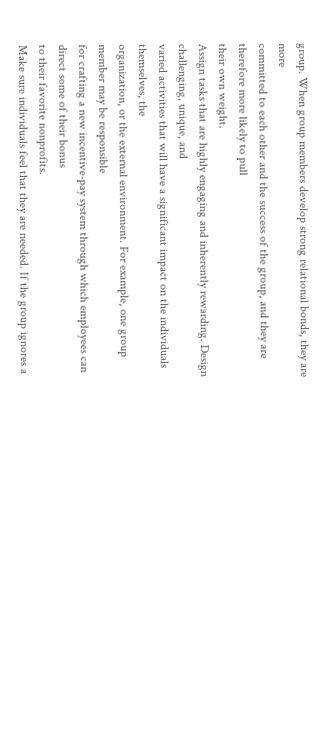group. When group members develop strong relational bonds, they are more
committed to each other and the success of the group, and they are therefore more likely to pull
their own weight.
Assign tasks that are highly engaging and inherently rewarding. Design challenging, unique, and
varied activities that will have a significant impact on the individuals themselves, the
organization, or the external environment. For example, one group member may be responsible
for crafting a new incentive-pay system through which employees can direct some of their bonus
to their favorite nonprofits.
Make sure individuals feel that they are needed. If the group ignores a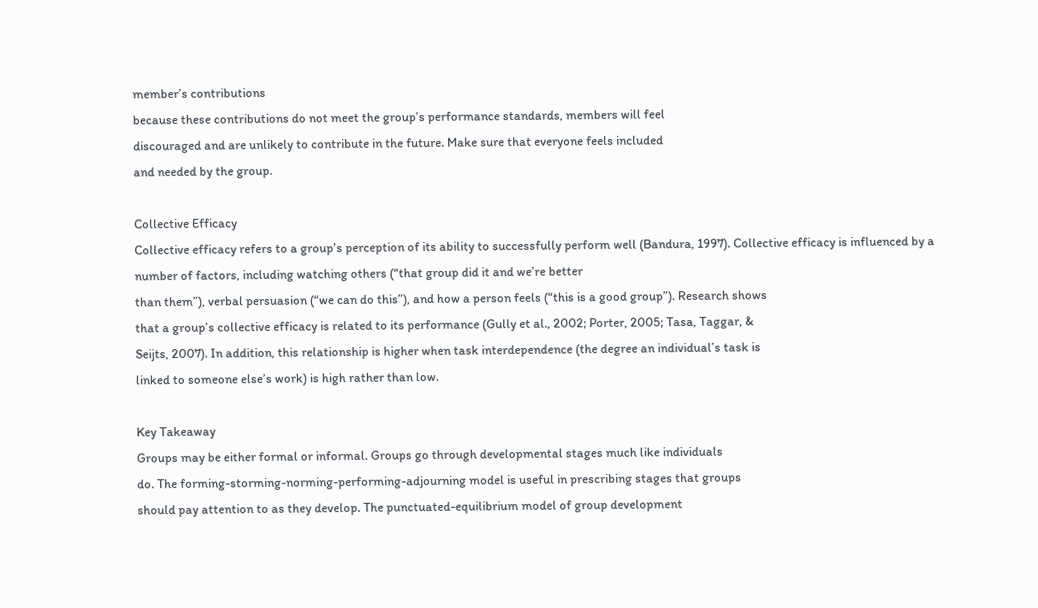member’s contributions
because these contributions do not meet the group’s performance standards, members will feel
discouraged and are unlikely to contribute in the future. Make sure that everyone feels included
and needed by the group.

Collective Efficacy
Collective efficacy refers to a group’s perception of its ability to successfully perform well (Bandura, 1997). Collective efficacy is influenced by a number of factors, including watching others (“that group did it and we’re better
than them”), verbal persuasion (“we can do this”), and how a person feels (“this is a good group”). Research shows
that a group’s collective efficacy is related to its performance (Gully et al., 2002; Porter, 2005; Tasa, Taggar, &
Seijts, 2007). In addition, this relationship is higher when task interdependence (the degree an individual’s task is
linked to someone else’s work) is high rather than low.

Key Takeaway
Groups may be either formal or informal. Groups go through developmental stages much like individuals
do. The forming-storming-norming-performing-adjourning model is useful in prescribing stages that groups
should pay attention to as they develop. The punctuated-equilibrium model of group development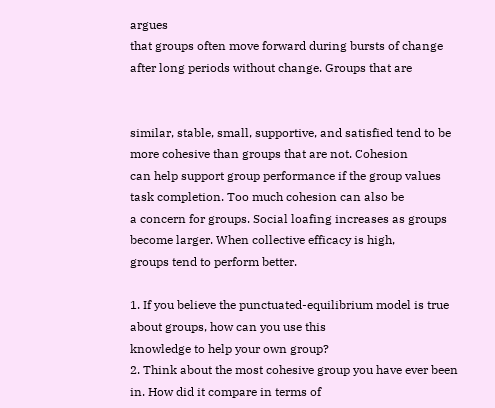argues
that groups often move forward during bursts of change after long periods without change. Groups that are


similar, stable, small, supportive, and satisfied tend to be more cohesive than groups that are not. Cohesion
can help support group performance if the group values task completion. Too much cohesion can also be
a concern for groups. Social loafing increases as groups become larger. When collective efficacy is high,
groups tend to perform better.

1. If you believe the punctuated-equilibrium model is true about groups, how can you use this
knowledge to help your own group?
2. Think about the most cohesive group you have ever been in. How did it compare in terms of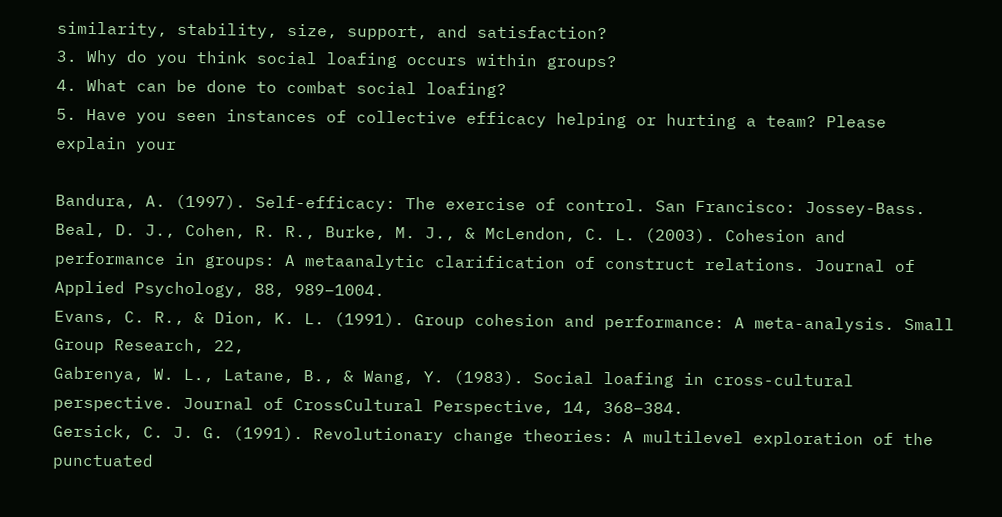similarity, stability, size, support, and satisfaction?
3. Why do you think social loafing occurs within groups?
4. What can be done to combat social loafing?
5. Have you seen instances of collective efficacy helping or hurting a team? Please explain your

Bandura, A. (1997). Self-efficacy: The exercise of control. San Francisco: Jossey-Bass.
Beal, D. J., Cohen, R. R., Burke, M. J., & McLendon, C. L. (2003). Cohesion and performance in groups: A metaanalytic clarification of construct relations. Journal of Applied Psychology, 88, 989–1004.
Evans, C. R., & Dion, K. L. (1991). Group cohesion and performance: A meta-analysis. Small Group Research, 22,
Gabrenya, W. L., Latane, B., & Wang, Y. (1983). Social loafing in cross-cultural perspective. Journal of CrossCultural Perspective, 14, 368–384.
Gersick, C. J. G. (1991). Revolutionary change theories: A multilevel exploration of the punctuated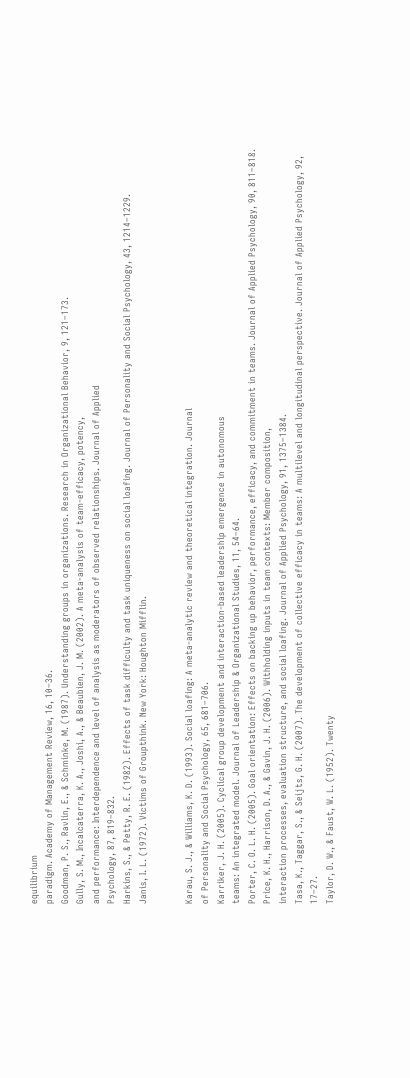equilibrium
paradigm. Academy of Management Review, 16, 10–36.
Goodman, P. S., Ravlin, E., & Schminke, M. (1987). Understanding groups in organizations. Research in Organizational Behavior, 9, 121–173.
Gully, S. M., Incalcaterra, K. A., Joshi, A., & Beaubien, J. M. (2002). A meta-analysis of team-efficacy, potency,
and performance: Interdependence and level of analysis as moderators of observed relationships. Journal of Applied
Psychology, 87, 819–832.
Harkins, S., & Petty, R. E. (1982). Effects of task difficulty and task uniqueness on social loafing. Journal of Personality and Social Psychology, 43, 1214–1229.
Janis, I. L. (1972). Victims of Groupthink. New York: Houghton Mifflin.


Karau, S. J., & Williams, K. D. (1993). Social loafing: A meta-analytic review and theoretical integration. Journal
of Personality and Social Psychology, 65, 681–706.
Karriker, J. H. (2005). Cyclical group development and interaction-based leadership emergence in autonomous
teams: An integrated model. Journal of Leadership & Organizational Studies, 11, 54–64.
Porter, C. O. L. H. (2005). Goal orientation: Effects on backing up behavior, performance, efficacy, and commitment in teams. Journal of Applied Psychology, 90, 811–818.
Price, K. H., Harrison, D. A., & Gavin, J. H. (2006). Withholding inputs in team contexts: Member composition,
interaction processes, evaluation structure, and social loafing. Journal of Applied Psychology, 91, 1375–1384.
Tasa, K., Taggar, S., & Seijts, G. H. (2007). The development of collective efficacy in teams: A multilevel and longitudinal perspective. Journal of Applied Psychology, 92, 17–27.
Taylor, D. W., & Faust, W. L. (1952). Twenty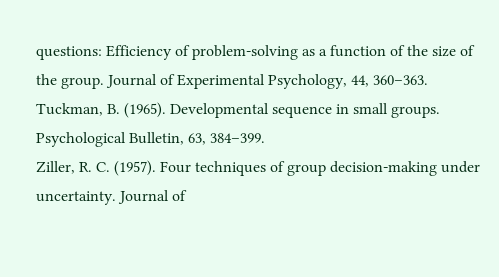questions: Efficiency of problem-solving as a function of the size of
the group. Journal of Experimental Psychology, 44, 360–363.
Tuckman, B. (1965). Developmental sequence in small groups. Psychological Bulletin, 63, 384–399.
Ziller, R. C. (1957). Four techniques of group decision-making under uncertainty. Journal of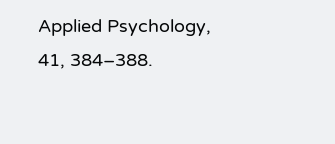Applied Psychology,
41, 384–388.